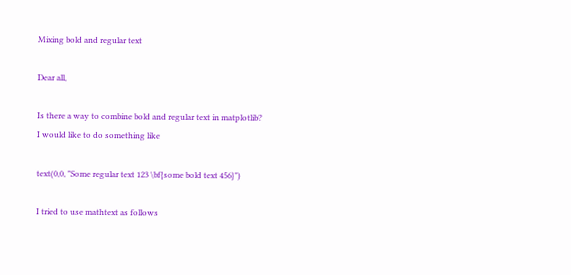Mixing bold and regular text

Dear all,

Is there a way to combine bold and regular text in matplotlib?
I would like to do something like

text(0,0, "Some regular text 123 \bf{some bold text 456}")

I tried to use mathtext as follows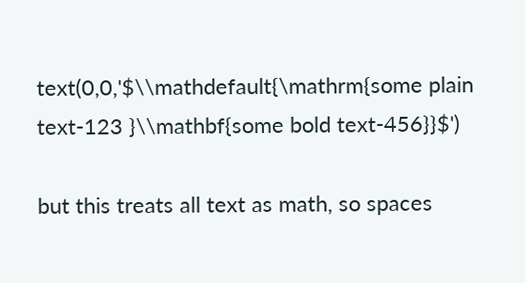text(0,0,'$\\mathdefault{\mathrm{some plain text-123 }\\mathbf{some bold text-456}}$')

but this treats all text as math, so spaces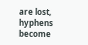are lost, hyphens become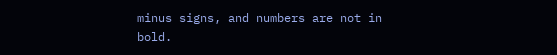minus signs, and numbers are not in bold.